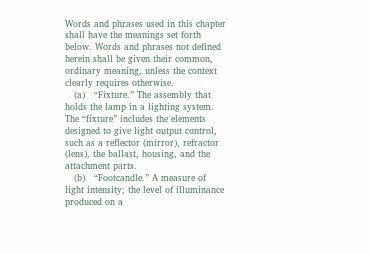Words and phrases used in this chapter shall have the meanings set forth below. Words and phrases not defined herein shall be given their common, ordinary meaning, unless the context clearly requires otherwise.
   (a)   “Fixture.” The assembly that holds the lamp in a lighting system. The “fixture” includes the elements designed to give light output control, such as a reflector (mirror), refractor (lens), the ballast, housing, and the attachment parts.
   (b)   “Footcandle.” A measure of light intensity; the level of illuminance produced on a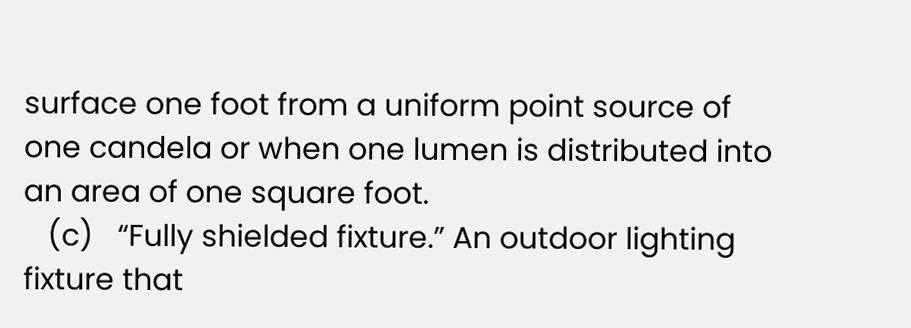surface one foot from a uniform point source of one candela or when one lumen is distributed into an area of one square foot.
   (c)   “Fully shielded fixture.” An outdoor lighting fixture that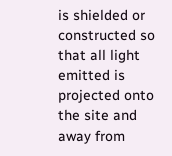is shielded or constructed so that all light emitted is projected onto the site and away from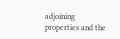adjoining properties and the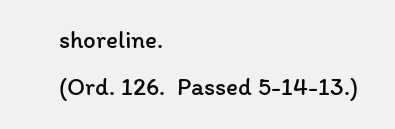shoreline.
(Ord. 126.  Passed 5-14-13.)